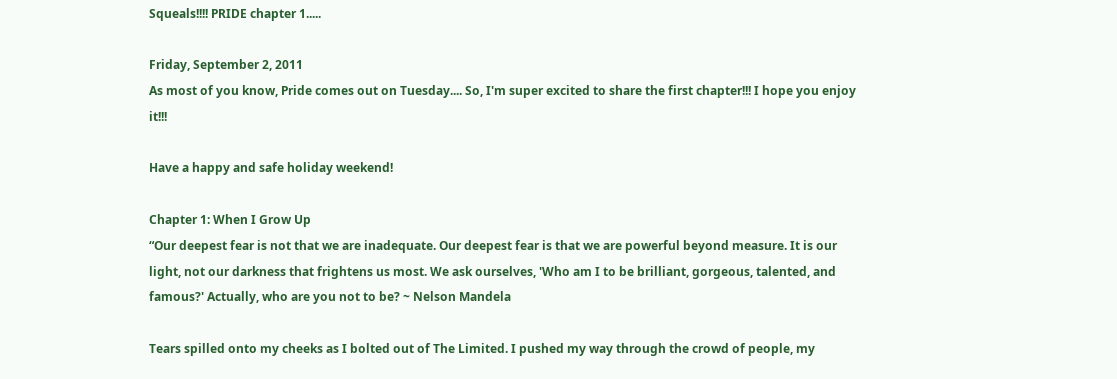Squeals!!!! PRIDE chapter 1.....

Friday, September 2, 2011
As most of you know, Pride comes out on Tuesday.... So, I'm super excited to share the first chapter!!! I hope you enjoy it!!!

Have a happy and safe holiday weekend!

Chapter 1: When I Grow Up
“Our deepest fear is not that we are inadequate. Our deepest fear is that we are powerful beyond measure. It is our light, not our darkness that frightens us most. We ask ourselves, 'Who am I to be brilliant, gorgeous, talented, and famous?' Actually, who are you not to be? ~ Nelson Mandela

Tears spilled onto my cheeks as I bolted out of The Limited. I pushed my way through the crowd of people, my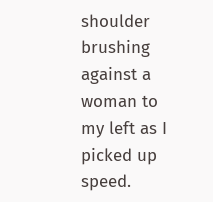shoulder brushing against a woman to my left as I picked up speed.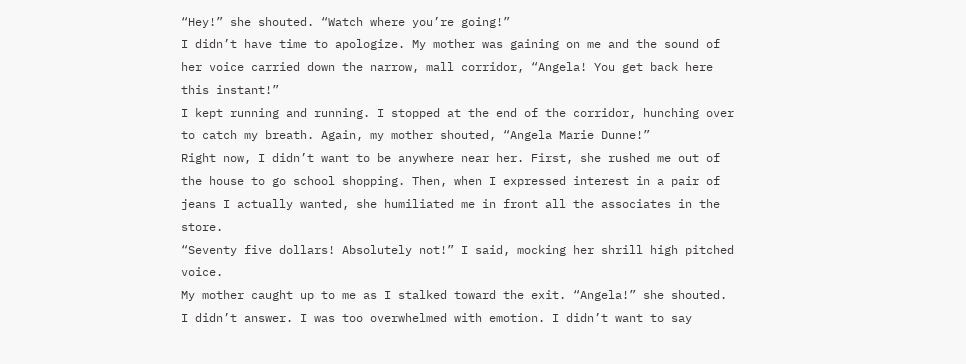“Hey!” she shouted. “Watch where you’re going!”
I didn’t have time to apologize. My mother was gaining on me and the sound of her voice carried down the narrow, mall corridor, “Angela! You get back here this instant!”
I kept running and running. I stopped at the end of the corridor, hunching over to catch my breath. Again, my mother shouted, “Angela Marie Dunne!”
Right now, I didn’t want to be anywhere near her. First, she rushed me out of the house to go school shopping. Then, when I expressed interest in a pair of jeans I actually wanted, she humiliated me in front all the associates in the store.
“Seventy five dollars! Absolutely not!” I said, mocking her shrill high pitched voice.
My mother caught up to me as I stalked toward the exit. “Angela!” she shouted.
I didn’t answer. I was too overwhelmed with emotion. I didn’t want to say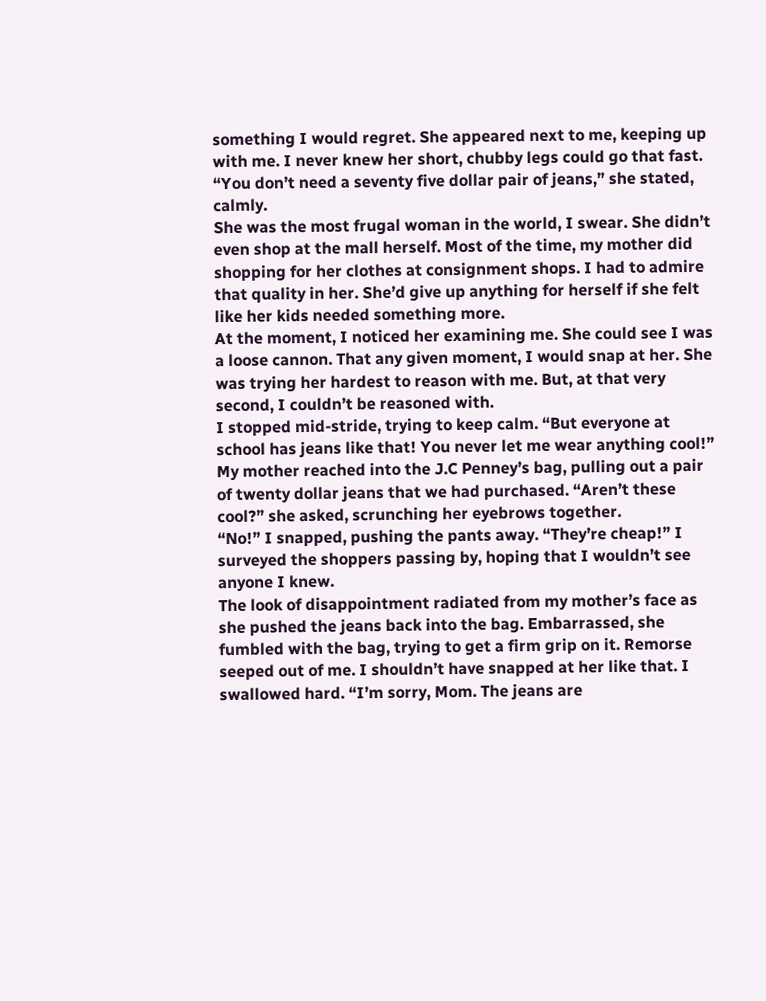something I would regret. She appeared next to me, keeping up with me. I never knew her short, chubby legs could go that fast. “You don’t need a seventy five dollar pair of jeans,” she stated, calmly.
She was the most frugal woman in the world, I swear. She didn’t even shop at the mall herself. Most of the time, my mother did shopping for her clothes at consignment shops. I had to admire that quality in her. She’d give up anything for herself if she felt like her kids needed something more.
At the moment, I noticed her examining me. She could see I was a loose cannon. That any given moment, I would snap at her. She was trying her hardest to reason with me. But, at that very second, I couldn’t be reasoned with.
I stopped mid-stride, trying to keep calm. “But everyone at school has jeans like that! You never let me wear anything cool!”
My mother reached into the J.C Penney’s bag, pulling out a pair of twenty dollar jeans that we had purchased. “Aren’t these cool?” she asked, scrunching her eyebrows together.
“No!” I snapped, pushing the pants away. “They’re cheap!” I surveyed the shoppers passing by, hoping that I wouldn’t see anyone I knew.
The look of disappointment radiated from my mother’s face as she pushed the jeans back into the bag. Embarrassed, she fumbled with the bag, trying to get a firm grip on it. Remorse seeped out of me. I shouldn’t have snapped at her like that. I swallowed hard. “I’m sorry, Mom. The jeans are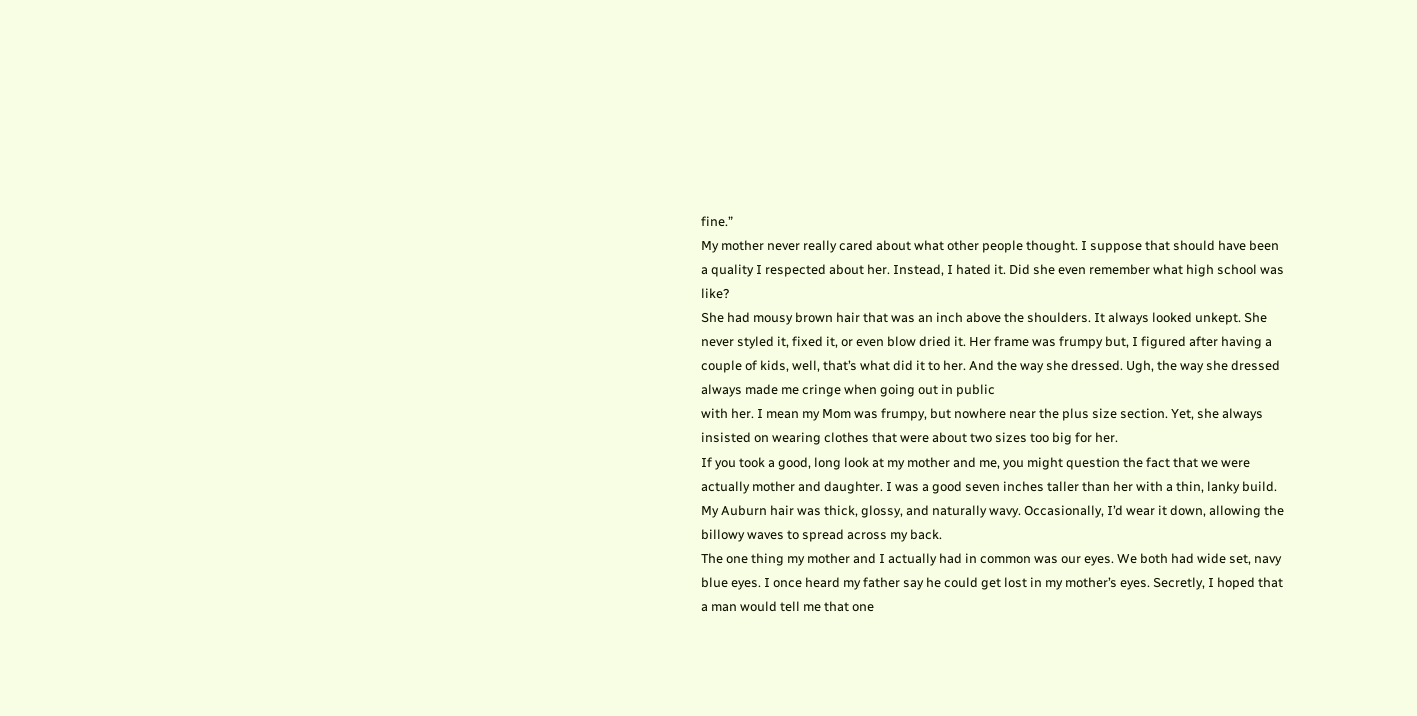fine.”
My mother never really cared about what other people thought. I suppose that should have been a quality I respected about her. Instead, I hated it. Did she even remember what high school was like?
She had mousy brown hair that was an inch above the shoulders. It always looked unkept. She never styled it, fixed it, or even blow dried it. Her frame was frumpy but, I figured after having a couple of kids, well, that’s what did it to her. And the way she dressed. Ugh, the way she dressed always made me cringe when going out in public
with her. I mean my Mom was frumpy, but nowhere near the plus size section. Yet, she always insisted on wearing clothes that were about two sizes too big for her.
If you took a good, long look at my mother and me, you might question the fact that we were actually mother and daughter. I was a good seven inches taller than her with a thin, lanky build. My Auburn hair was thick, glossy, and naturally wavy. Occasionally, I’d wear it down, allowing the billowy waves to spread across my back.
The one thing my mother and I actually had in common was our eyes. We both had wide set, navy blue eyes. I once heard my father say he could get lost in my mother’s eyes. Secretly, I hoped that a man would tell me that one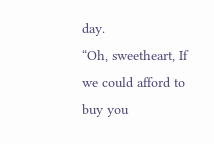day.
“Oh, sweetheart, If we could afford to buy you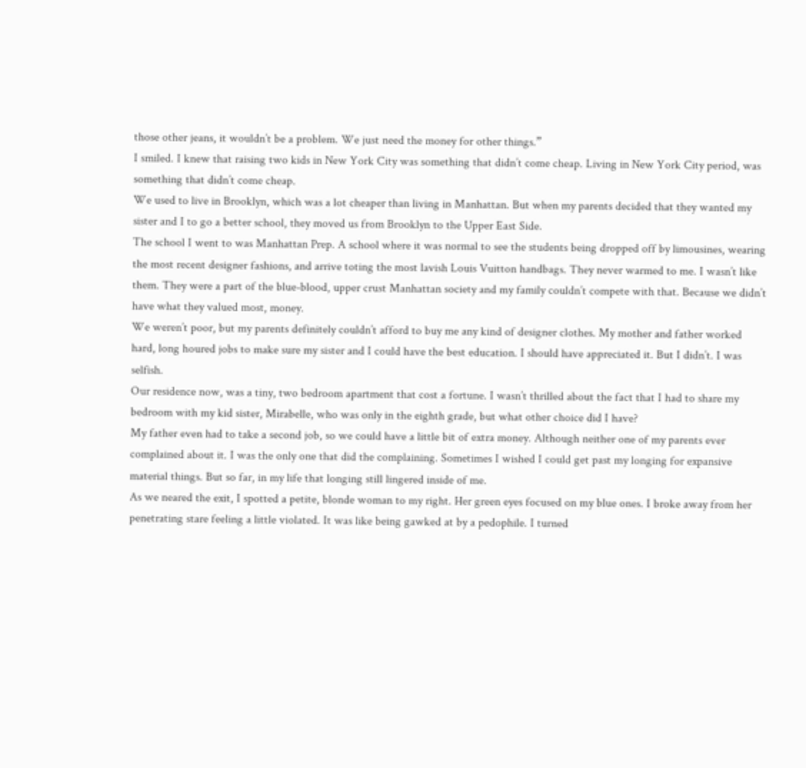those other jeans, it wouldn’t be a problem. We just need the money for other things.”
I smiled. I knew that raising two kids in New York City was something that didn’t come cheap. Living in New York City period, was something that didn’t come cheap.
We used to live in Brooklyn, which was a lot cheaper than living in Manhattan. But when my parents decided that they wanted my sister and I to go a better school, they moved us from Brooklyn to the Upper East Side.
The school I went to was Manhattan Prep. A school where it was normal to see the students being dropped off by limousines, wearing the most recent designer fashions, and arrive toting the most lavish Louis Vuitton handbags. They never warmed to me. I wasn’t like them. They were a part of the blue-blood, upper crust Manhattan society and my family couldn’t compete with that. Because we didn’t have what they valued most, money.
We weren’t poor, but my parents definitely couldn’t afford to buy me any kind of designer clothes. My mother and father worked hard, long houred jobs to make sure my sister and I could have the best education. I should have appreciated it. But I didn’t. I was selfish.
Our residence now, was a tiny, two bedroom apartment that cost a fortune. I wasn’t thrilled about the fact that I had to share my bedroom with my kid sister, Mirabelle, who was only in the eighth grade, but what other choice did I have?
My father even had to take a second job, so we could have a little bit of extra money. Although neither one of my parents ever complained about it. I was the only one that did the complaining. Sometimes I wished I could get past my longing for expansive material things. But so far, in my life that longing still lingered inside of me.
As we neared the exit, I spotted a petite, blonde woman to my right. Her green eyes focused on my blue ones. I broke away from her penetrating stare feeling a little violated. It was like being gawked at by a pedophile. I turned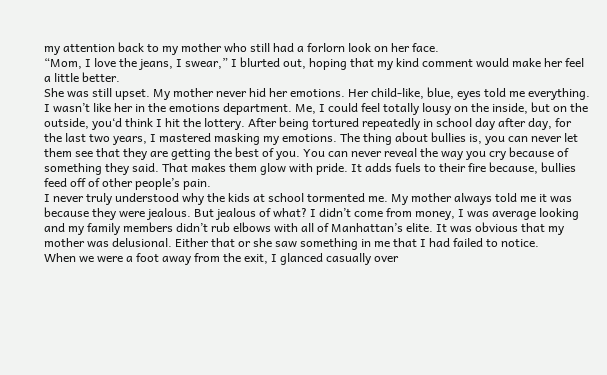my attention back to my mother who still had a forlorn look on her face.
“Mom, I love the jeans, I swear,” I blurted out, hoping that my kind comment would make her feel a little better.
She was still upset. My mother never hid her emotions. Her child-like, blue, eyes told me everything.
I wasn’t like her in the emotions department. Me, I could feel totally lousy on the inside, but on the outside, you‘d think I hit the lottery. After being tortured repeatedly in school day after day, for the last two years, I mastered masking my emotions. The thing about bullies is, you can never let them see that they are getting the best of you. You can never reveal the way you cry because of something they said. That makes them glow with pride. It adds fuels to their fire because, bullies feed off of other people’s pain.
I never truly understood why the kids at school tormented me. My mother always told me it was because they were jealous. But jealous of what? I didn’t come from money, I was average looking and my family members didn’t rub elbows with all of Manhattan’s elite. It was obvious that my mother was delusional. Either that or she saw something in me that I had failed to notice.
When we were a foot away from the exit, I glanced casually over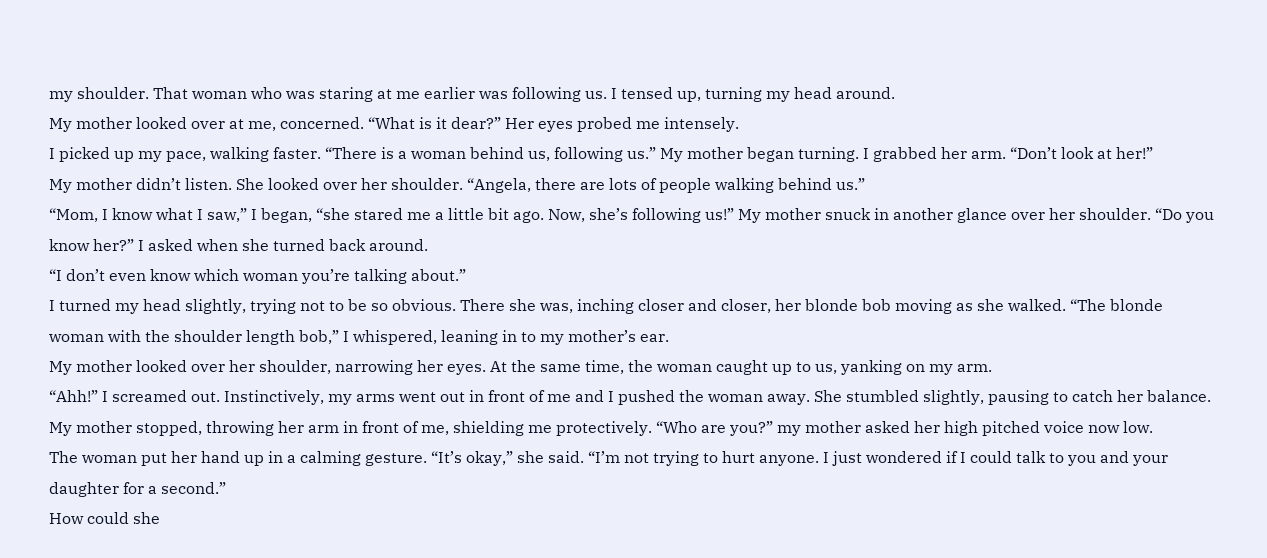my shoulder. That woman who was staring at me earlier was following us. I tensed up, turning my head around.
My mother looked over at me, concerned. “What is it dear?” Her eyes probed me intensely.
I picked up my pace, walking faster. “There is a woman behind us, following us.” My mother began turning. I grabbed her arm. “Don’t look at her!”
My mother didn’t listen. She looked over her shoulder. “Angela, there are lots of people walking behind us.”
“Mom, I know what I saw,” I began, “she stared me a little bit ago. Now, she’s following us!” My mother snuck in another glance over her shoulder. “Do you know her?” I asked when she turned back around.
“I don’t even know which woman you’re talking about.”
I turned my head slightly, trying not to be so obvious. There she was, inching closer and closer, her blonde bob moving as she walked. “The blonde woman with the shoulder length bob,” I whispered, leaning in to my mother’s ear.
My mother looked over her shoulder, narrowing her eyes. At the same time, the woman caught up to us, yanking on my arm.
“Ahh!” I screamed out. Instinctively, my arms went out in front of me and I pushed the woman away. She stumbled slightly, pausing to catch her balance.
My mother stopped, throwing her arm in front of me, shielding me protectively. “Who are you?” my mother asked her high pitched voice now low.
The woman put her hand up in a calming gesture. “It’s okay,” she said. “I’m not trying to hurt anyone. I just wondered if I could talk to you and your daughter for a second.”
How could she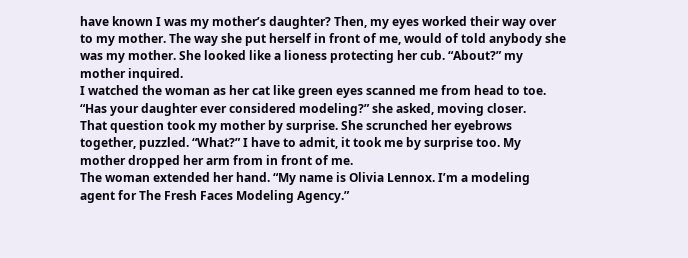have known I was my mother’s daughter? Then, my eyes worked their way over to my mother. The way she put herself in front of me, would of told anybody she was my mother. She looked like a lioness protecting her cub. “About?” my mother inquired.
I watched the woman as her cat like green eyes scanned me from head to toe. “Has your daughter ever considered modeling?” she asked, moving closer.
That question took my mother by surprise. She scrunched her eyebrows together, puzzled. “What?” I have to admit, it took me by surprise too. My mother dropped her arm from in front of me.
The woman extended her hand. “My name is Olivia Lennox. I’m a modeling agent for The Fresh Faces Modeling Agency.”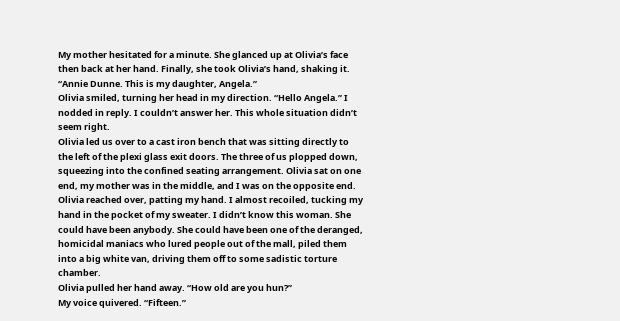My mother hesitated for a minute. She glanced up at Olivia’s face then back at her hand. Finally, she took Olivia’s hand, shaking it. “Annie Dunne. This is my daughter, Angela.”
Olivia smiled, turning her head in my direction. “Hello Angela.” I nodded in reply. I couldn’t answer her. This whole situation didn’t seem right.
Olivia led us over to a cast iron bench that was sitting directly to the left of the plexi glass exit doors. The three of us plopped down, squeezing into the confined seating arrangement. Olivia sat on one end, my mother was in the middle, and I was on the opposite end. Olivia reached over, patting my hand. I almost recoiled, tucking my hand in the pocket of my sweater. I didn’t know this woman. She could have been anybody. She could have been one of the deranged, homicidal maniacs who lured people out of the mall, piled them into a big white van, driving them off to some sadistic torture chamber.
Olivia pulled her hand away. “How old are you hun?”
My voice quivered. “Fifteen.”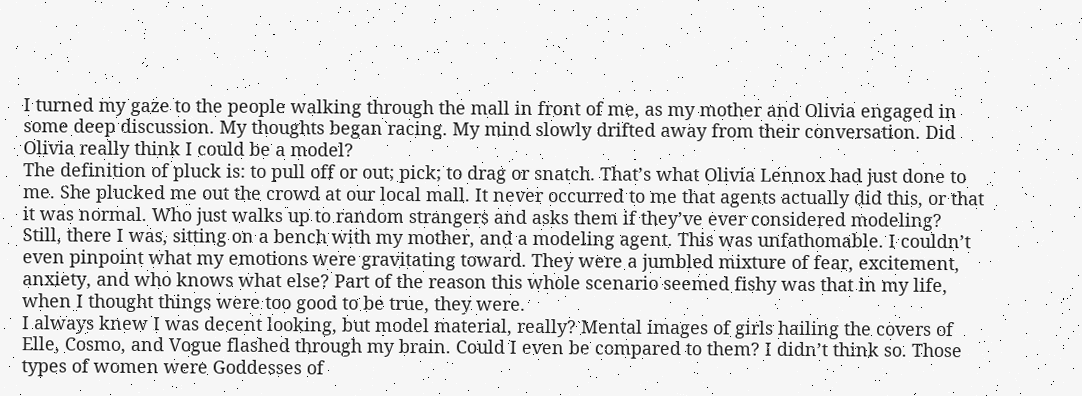I turned my gaze to the people walking through the mall in front of me, as my mother and Olivia engaged in some deep discussion. My thoughts began racing. My mind slowly drifted away from their conversation. Did Olivia really think I could be a model?
The definition of pluck is: to pull off or out; pick; to drag or snatch. That’s what Olivia Lennox had just done to me. She plucked me out the crowd at our local mall. It never occurred to me that agents actually did this, or that it was normal. Who just walks up to random strangers and asks them if they’ve ever considered modeling?
Still, there I was, sitting on a bench with my mother, and a modeling agent. This was unfathomable. I couldn’t even pinpoint what my emotions were gravitating toward. They were a jumbled mixture of fear, excitement, anxiety, and who knows what else? Part of the reason this whole scenario seemed fishy was that in my life, when I thought things were too good to be true, they were.
I always knew I was decent looking, but model material, really? Mental images of girls hailing the covers of Elle, Cosmo, and Vogue flashed through my brain. Could I even be compared to them? I didn’t think so. Those types of women were Goddesses of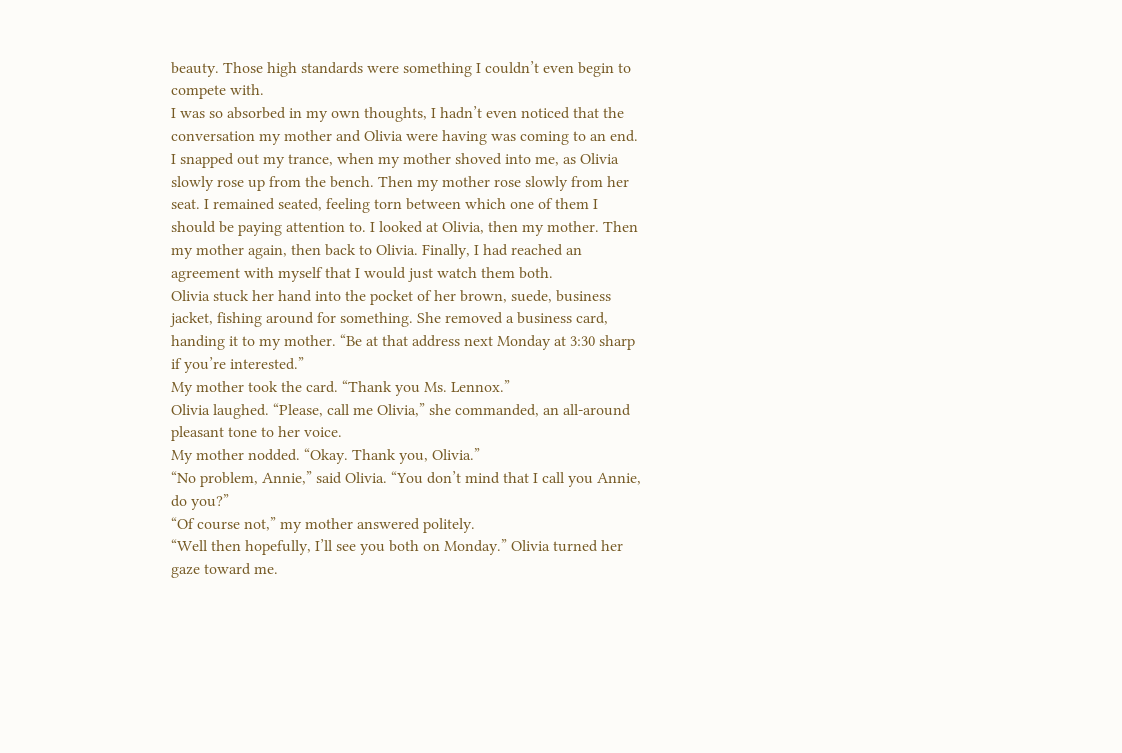beauty. Those high standards were something I couldn’t even begin to compete with.
I was so absorbed in my own thoughts, I hadn’t even noticed that the conversation my mother and Olivia were having was coming to an end. I snapped out my trance, when my mother shoved into me, as Olivia slowly rose up from the bench. Then my mother rose slowly from her seat. I remained seated, feeling torn between which one of them I should be paying attention to. I looked at Olivia, then my mother. Then my mother again, then back to Olivia. Finally, I had reached an agreement with myself that I would just watch them both.
Olivia stuck her hand into the pocket of her brown, suede, business jacket, fishing around for something. She removed a business card, handing it to my mother. “Be at that address next Monday at 3:30 sharp if you’re interested.”
My mother took the card. “Thank you Ms. Lennox.”
Olivia laughed. “Please, call me Olivia,” she commanded, an all-around pleasant tone to her voice.
My mother nodded. “Okay. Thank you, Olivia.”
“No problem, Annie,” said Olivia. “You don’t mind that I call you Annie, do you?”
“Of course not,” my mother answered politely.
“Well then hopefully, I’ll see you both on Monday.” Olivia turned her gaze toward me.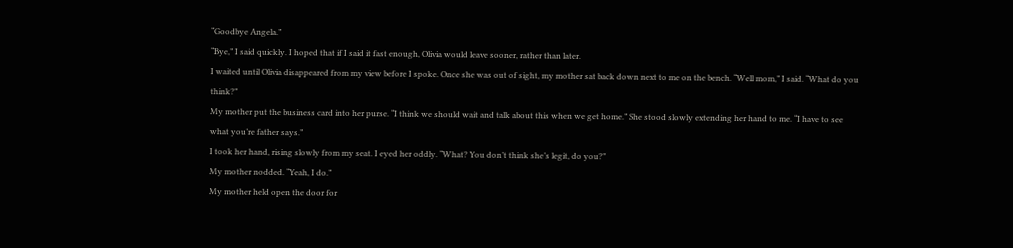“Goodbye Angela.”
“Bye,” I said quickly. I hoped that if I said it fast enough, Olivia would leave sooner, rather than later.
I waited until Olivia disappeared from my view before I spoke. Once she was out of sight, my mother sat back down next to me on the bench. “Well mom,” I said. “What do you think?”
My mother put the business card into her purse. “I think we should wait and talk about this when we get home.” She stood slowly extending her hand to me. “I have to see what you’re father says.”
I took her hand, rising slowly from my seat. I eyed her oddly. “What? You don’t think she’s legit, do you?”
My mother nodded. “Yeah, I do.”
My mother held open the door for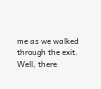me as we walked through the exit. Well, there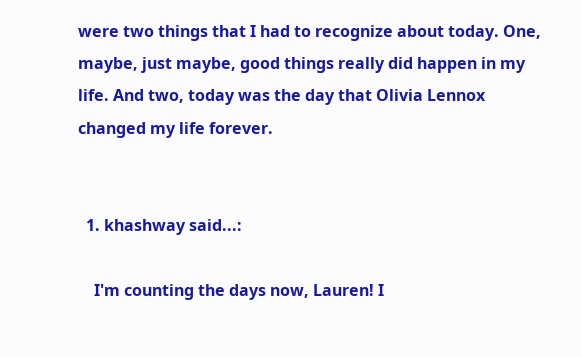were two things that I had to recognize about today. One, maybe, just maybe, good things really did happen in my life. And two, today was the day that Olivia Lennox changed my life forever.


  1. khashway said...:

    I'm counting the days now, Lauren! I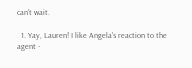can't wait.

  1. Yay, Lauren! I like Angela's reaction to the agent -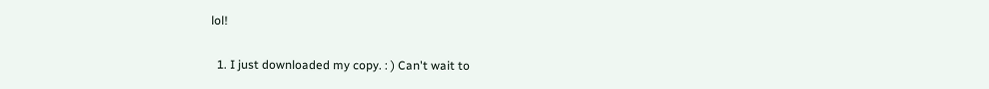lol!

  1. I just downloaded my copy. : ) Can't wait to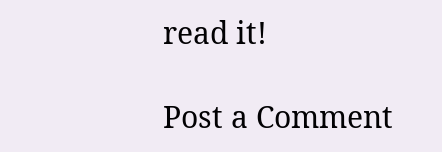read it!

Post a Comment